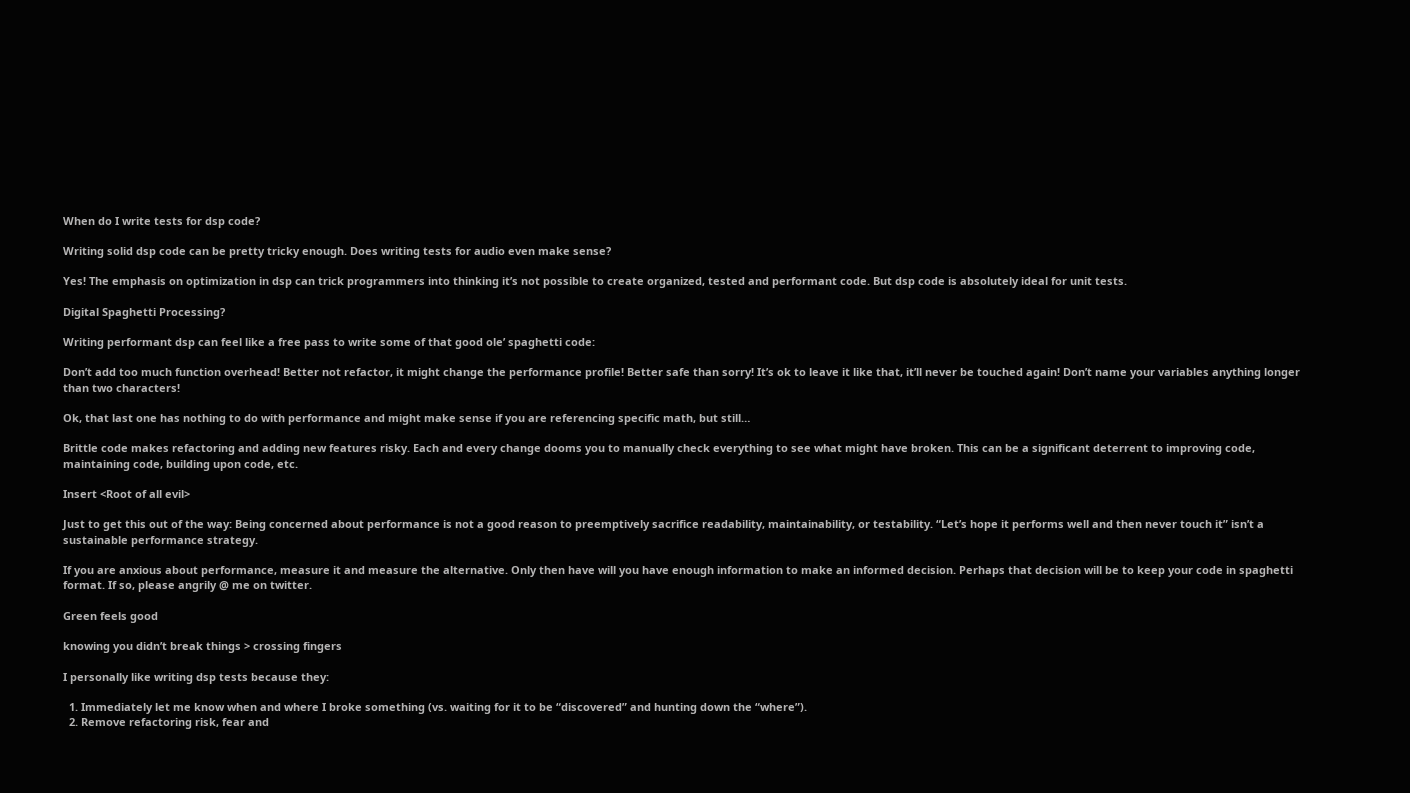When do I write tests for dsp code?

Writing solid dsp code can be pretty tricky enough. Does writing tests for audio even make sense?

Yes! The emphasis on optimization in dsp can trick programmers into thinking it’s not possible to create organized, tested and performant code. But dsp code is absolutely ideal for unit tests.

Digital Spaghetti Processing?

Writing performant dsp can feel like a free pass to write some of that good ole’ spaghetti code:

Don’t add too much function overhead! Better not refactor, it might change the performance profile! Better safe than sorry! It’s ok to leave it like that, it’ll never be touched again! Don’t name your variables anything longer than two characters!

Ok, that last one has nothing to do with performance and might make sense if you are referencing specific math, but still…

Brittle code makes refactoring and adding new features risky. Each and every change dooms you to manually check everything to see what might have broken. This can be a significant deterrent to improving code, maintaining code, building upon code, etc.

Insert <Root of all evil>

Just to get this out of the way: Being concerned about performance is not a good reason to preemptively sacrifice readability, maintainability, or testability. “Let’s hope it performs well and then never touch it” isn’t a sustainable performance strategy.

If you are anxious about performance, measure it and measure the alternative. Only then have will you have enough information to make an informed decision. Perhaps that decision will be to keep your code in spaghetti format. If so, please angrily @ me on twitter.

Green feels good

knowing you didn’t break things > crossing fingers

I personally like writing dsp tests because they:

  1. Immediately let me know when and where I broke something (vs. waiting for it to be “discovered” and hunting down the “where”).
  2. Remove refactoring risk, fear and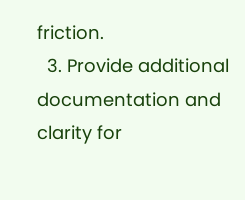friction.
  3. Provide additional documentation and clarity for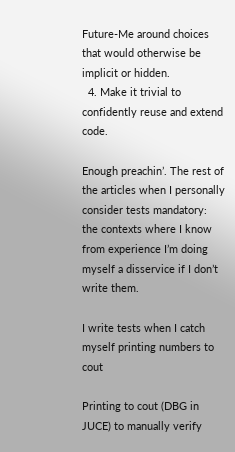Future-Me around choices that would otherwise be implicit or hidden.
  4. Make it trivial to confidently reuse and extend code.

Enough preachin’. The rest of the articles when I personally consider tests mandatory: the contexts where I know from experience I’m doing myself a disservice if I don’t write them.

I write tests when I catch myself printing numbers to cout

Printing to cout (DBG in JUCE) to manually verify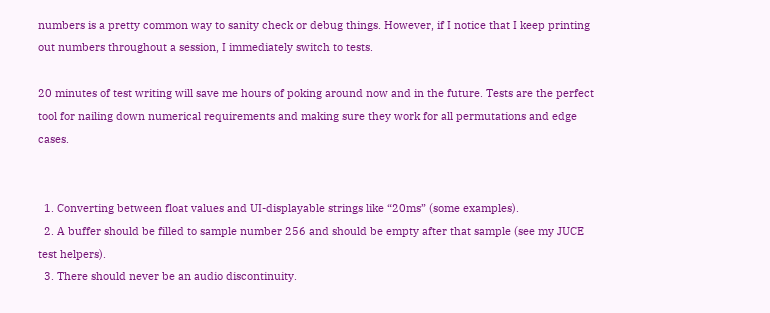numbers is a pretty common way to sanity check or debug things. However, if I notice that I keep printing out numbers throughout a session, I immediately switch to tests.

20 minutes of test writing will save me hours of poking around now and in the future. Tests are the perfect tool for nailing down numerical requirements and making sure they work for all permutations and edge cases.


  1. Converting between float values and UI-displayable strings like “20ms” (some examples).
  2. A buffer should be filled to sample number 256 and should be empty after that sample (see my JUCE test helpers).
  3. There should never be an audio discontinuity.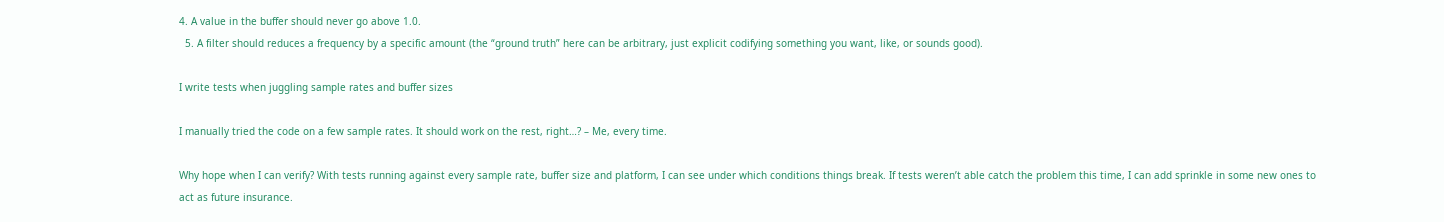4. A value in the buffer should never go above 1.0.
  5. A filter should reduces a frequency by a specific amount (the “ground truth” here can be arbitrary, just explicit codifying something you want, like, or sounds good).

I write tests when juggling sample rates and buffer sizes

I manually tried the code on a few sample rates. It should work on the rest, right…? – Me, every time.

Why hope when I can verify? With tests running against every sample rate, buffer size and platform, I can see under which conditions things break. If tests weren’t able catch the problem this time, I can add sprinkle in some new ones to act as future insurance.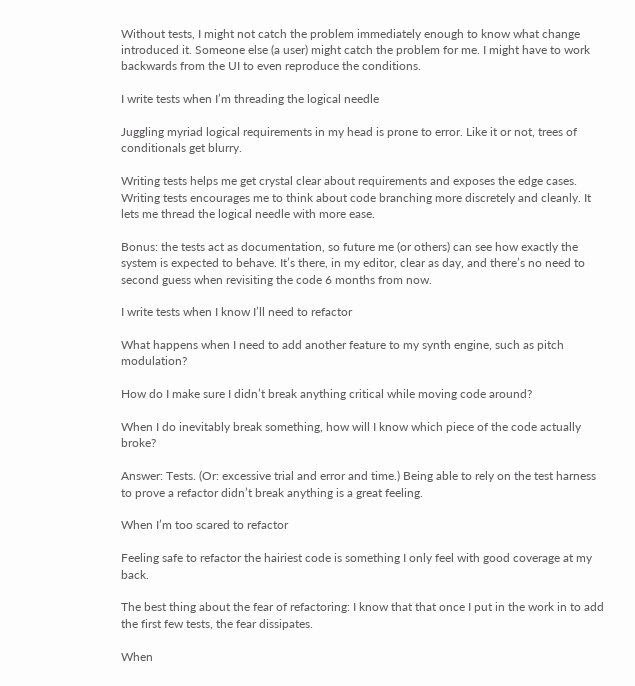Without tests, I might not catch the problem immediately enough to know what change introduced it. Someone else (a user) might catch the problem for me. I might have to work backwards from the UI to even reproduce the conditions.

I write tests when I’m threading the logical needle

Juggling myriad logical requirements in my head is prone to error. Like it or not, trees of conditionals get blurry.

Writing tests helps me get crystal clear about requirements and exposes the edge cases. Writing tests encourages me to think about code branching more discretely and cleanly. It lets me thread the logical needle with more ease.

Bonus: the tests act as documentation, so future me (or others) can see how exactly the system is expected to behave. It’s there, in my editor, clear as day, and there’s no need to second guess when revisiting the code 6 months from now.

I write tests when I know I’ll need to refactor

What happens when I need to add another feature to my synth engine, such as pitch modulation?

How do I make sure I didn’t break anything critical while moving code around?

When I do inevitably break something, how will I know which piece of the code actually broke?

Answer: Tests. (Or: excessive trial and error and time.) Being able to rely on the test harness to prove a refactor didn’t break anything is a great feeling.

When I’m too scared to refactor

Feeling safe to refactor the hairiest code is something I only feel with good coverage at my back.

The best thing about the fear of refactoring: I know that that once I put in the work in to add the first few tests, the fear dissipates.

When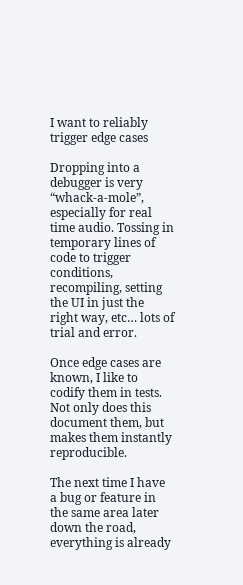I want to reliably trigger edge cases

Dropping into a debugger is very “whack-a-mole”, especially for real time audio. Tossing in temporary lines of code to trigger conditions, recompiling, setting the UI in just the right way, etc… lots of trial and error.

Once edge cases are known, I like to codify them in tests. Not only does this document them, but makes them instantly reproducible.

The next time I have a bug or feature in the same area later down the road, everything is already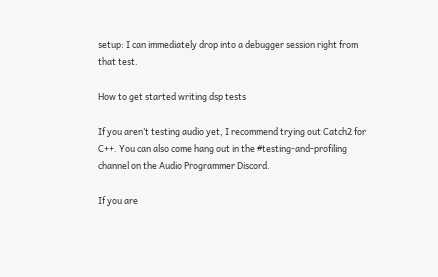setup: I can immediately drop into a debugger session right from that test.

How to get started writing dsp tests

If you aren’t testing audio yet, I recommend trying out Catch2 for C++. You can also come hang out in the #testing-and-profiling channel on the Audio Programmer Discord.

If you are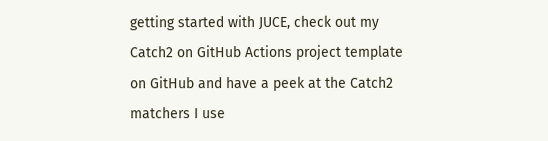getting started with JUCE, check out my Catch2 on GitHub Actions project template on GitHub and have a peek at the Catch2 matchers I use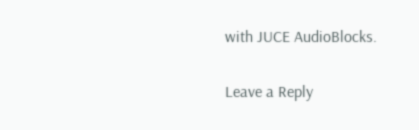with JUCE AudioBlocks.

Leave a Reply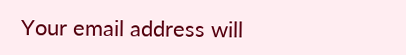Your email address will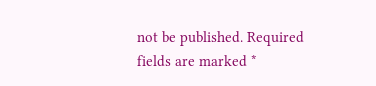not be published. Required fields are marked *